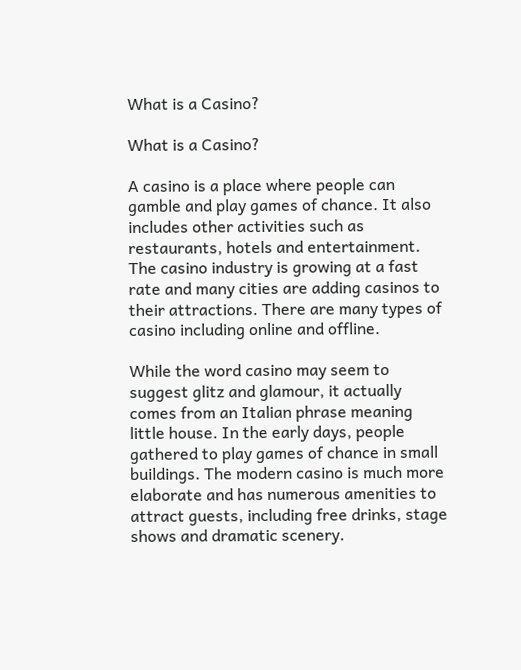What is a Casino?

What is a Casino?

A casino is a place where people can gamble and play games of chance. It also includes other activities such as restaurants, hotels and entertainment. The casino industry is growing at a fast rate and many cities are adding casinos to their attractions. There are many types of casino including online and offline.

While the word casino may seem to suggest glitz and glamour, it actually comes from an Italian phrase meaning little house. In the early days, people gathered to play games of chance in small buildings. The modern casino is much more elaborate and has numerous amenities to attract guests, including free drinks, stage shows and dramatic scenery.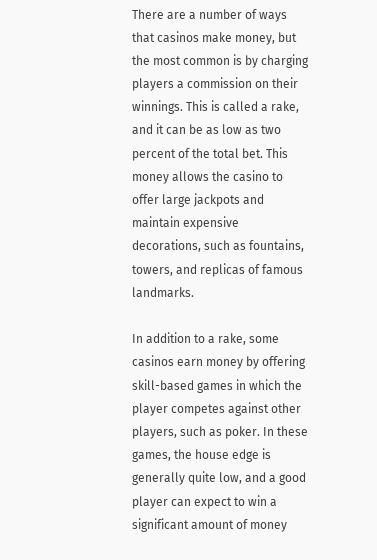There are a number of ways that casinos make money, but the most common is by charging players a commission on their winnings. This is called a rake, and it can be as low as two percent of the total bet. This money allows the casino to offer large jackpots and maintain expensive decorations, such as fountains, towers, and replicas of famous landmarks.

In addition to a rake, some casinos earn money by offering skill-based games in which the player competes against other players, such as poker. In these games, the house edge is generally quite low, and a good player can expect to win a significant amount of money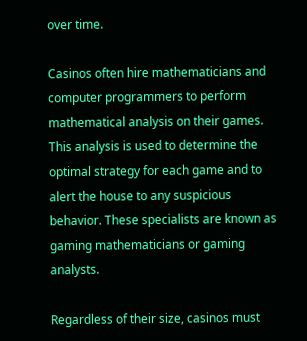over time.

Casinos often hire mathematicians and computer programmers to perform mathematical analysis on their games. This analysis is used to determine the optimal strategy for each game and to alert the house to any suspicious behavior. These specialists are known as gaming mathematicians or gaming analysts.

Regardless of their size, casinos must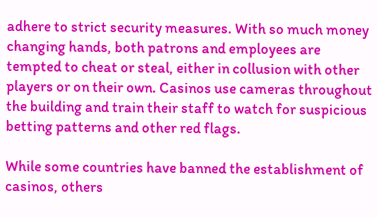adhere to strict security measures. With so much money changing hands, both patrons and employees are tempted to cheat or steal, either in collusion with other players or on their own. Casinos use cameras throughout the building and train their staff to watch for suspicious betting patterns and other red flags.

While some countries have banned the establishment of casinos, others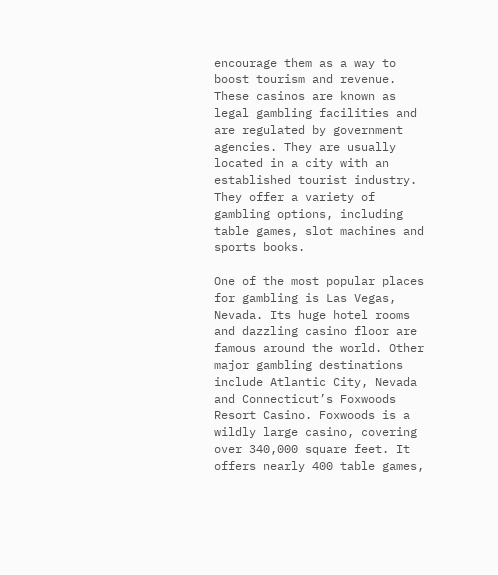encourage them as a way to boost tourism and revenue. These casinos are known as legal gambling facilities and are regulated by government agencies. They are usually located in a city with an established tourist industry. They offer a variety of gambling options, including table games, slot machines and sports books.

One of the most popular places for gambling is Las Vegas, Nevada. Its huge hotel rooms and dazzling casino floor are famous around the world. Other major gambling destinations include Atlantic City, Nevada and Connecticut’s Foxwoods Resort Casino. Foxwoods is a wildly large casino, covering over 340,000 square feet. It offers nearly 400 table games,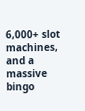6,000+ slot machines, and a massive bingo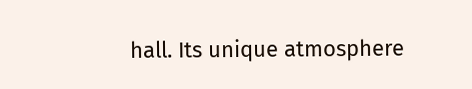hall. Its unique atmosphere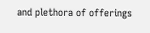and plethora of offerings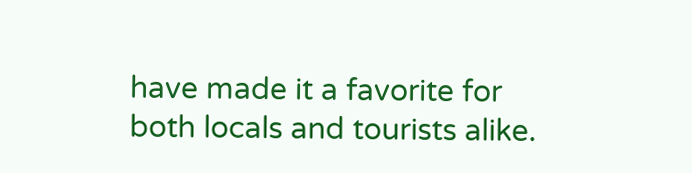have made it a favorite for both locals and tourists alike.